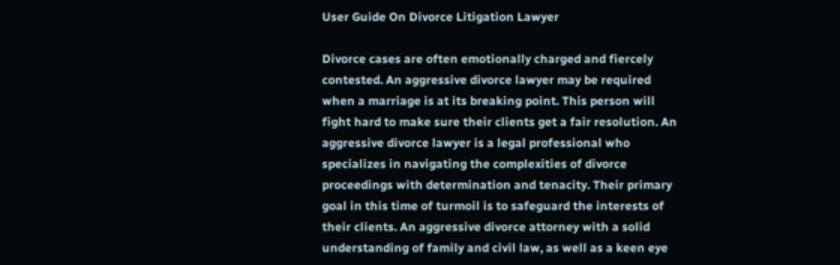User Guide On Divorce Litigation Lawyer

Divorce cases are often emotionally charged and fiercely contested. An aggressive divorce lawyer may be required when a marriage is at its breaking point. This person will fight hard to make sure their clients get a fair resolution. An aggressive divorce lawyer is a legal professional who specializes in navigating the complexities of divorce proceedings with determination and tenacity. Their primary goal in this time of turmoil is to safeguard the interests of their clients. An aggressive divorce attorney with a solid understanding of family and civil law, as well as a keen eye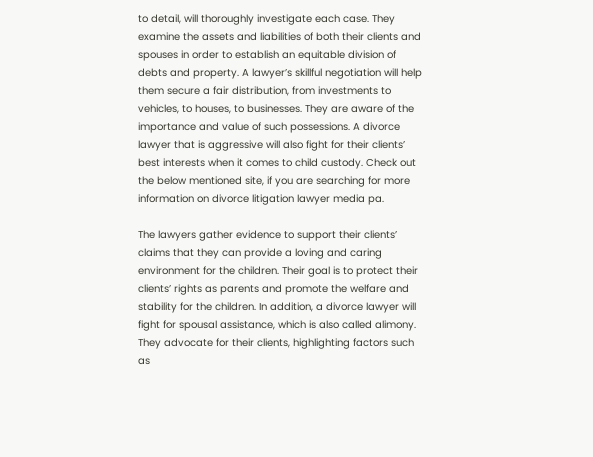to detail, will thoroughly investigate each case. They examine the assets and liabilities of both their clients and spouses in order to establish an equitable division of debts and property. A lawyer’s skillful negotiation will help them secure a fair distribution, from investments to vehicles, to houses, to businesses. They are aware of the importance and value of such possessions. A divorce lawyer that is aggressive will also fight for their clients’ best interests when it comes to child custody. Check out the below mentioned site, if you are searching for more information on divorce litigation lawyer media pa.

The lawyers gather evidence to support their clients’ claims that they can provide a loving and caring environment for the children. Their goal is to protect their clients’ rights as parents and promote the welfare and stability for the children. In addition, a divorce lawyer will fight for spousal assistance, which is also called alimony. They advocate for their clients, highlighting factors such as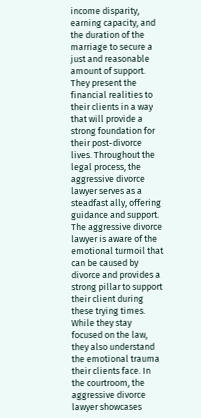income disparity, earning capacity, and the duration of the marriage to secure a just and reasonable amount of support. They present the financial realities to their clients in a way that will provide a strong foundation for their post-divorce lives. Throughout the legal process, the aggressive divorce lawyer serves as a steadfast ally, offering guidance and support. The aggressive divorce lawyer is aware of the emotional turmoil that can be caused by divorce and provides a strong pillar to support their client during these trying times. While they stay focused on the law, they also understand the emotional trauma their clients face. In the courtroom, the aggressive divorce lawyer showcases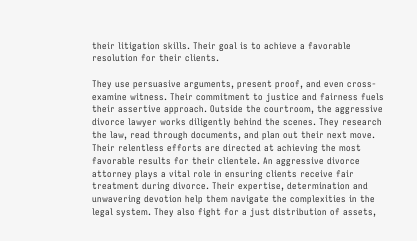their litigation skills. Their goal is to achieve a favorable resolution for their clients.

They use persuasive arguments, present proof, and even cross-examine witness. Their commitment to justice and fairness fuels their assertive approach. Outside the courtroom, the aggressive divorce lawyer works diligently behind the scenes. They research the law, read through documents, and plan out their next move. Their relentless efforts are directed at achieving the most favorable results for their clientele. An aggressive divorce attorney plays a vital role in ensuring clients receive fair treatment during divorce. Their expertise, determination and unwavering devotion help them navigate the complexities in the legal system. They also fight for a just distribution of assets,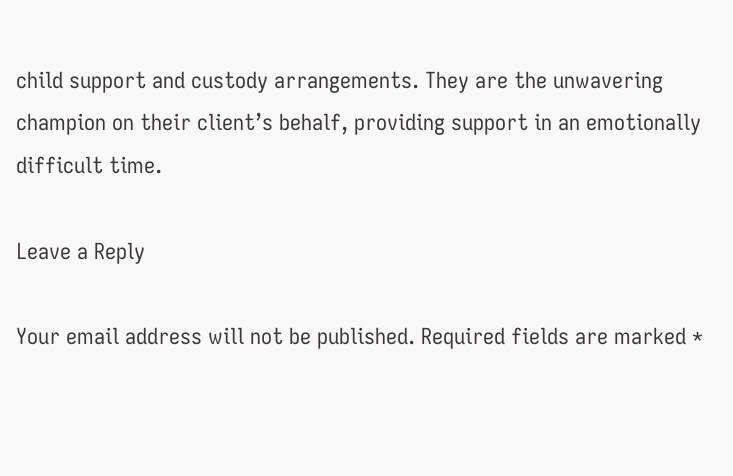child support and custody arrangements. They are the unwavering champion on their client’s behalf, providing support in an emotionally difficult time.

Leave a Reply

Your email address will not be published. Required fields are marked *